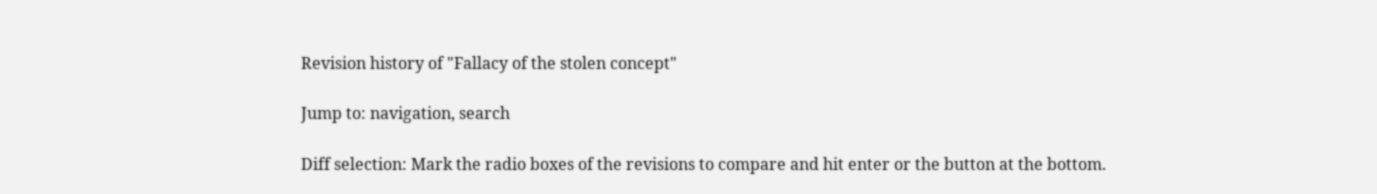Revision history of "Fallacy of the stolen concept"

Jump to: navigation, search

Diff selection: Mark the radio boxes of the revisions to compare and hit enter or the button at the bottom.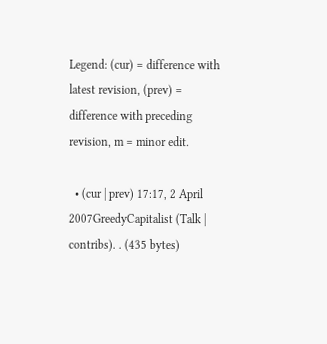Legend: (cur) = difference with latest revision, (prev) = difference with preceding revision, m = minor edit.

  • (cur | prev) 17:17, 2 April 2007GreedyCapitalist (Talk | contribs). . (435 bytes)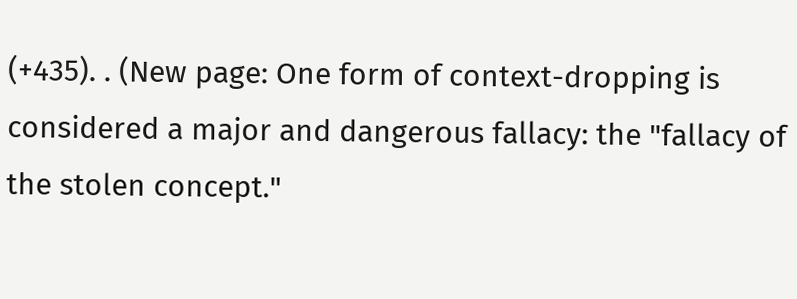(+435). . (New page: One form of context-dropping is considered a major and dangerous fallacy: the "fallacy of the stolen concept."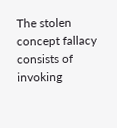The stolen concept fallacy consists of invoking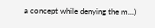a concept while denying the m...)